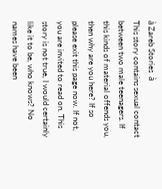à Zareb Stories  à
This story contains sexual contact between two male teenagers. If this kinds of material offends you, then why are you here? If so please exit this page now. If not, you are invited to read on. This story is not true, I would certainly like it to be, who knows? No names have been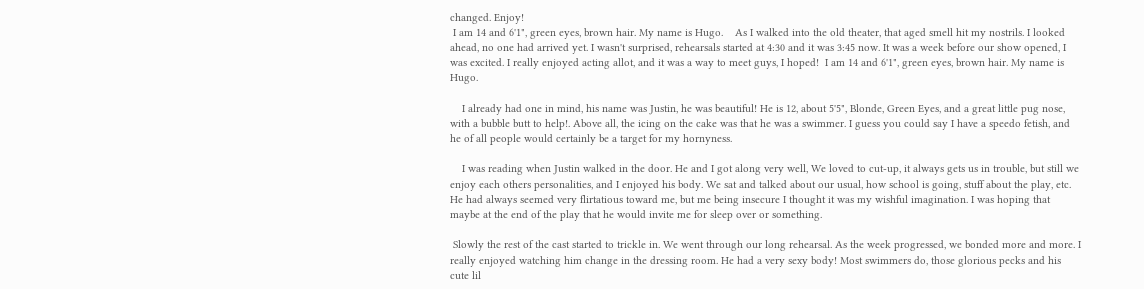changed. Enjoy!
 I am 14 and 6'1", green eyes, brown hair. My name is Hugo.    As I walked into the old theater, that aged smell hit my nostrils. I looked ahead, no one had arrived yet. I wasn't surprised, rehearsals started at 4:30 and it was 3:45 now. It was a week before our show opened, I was excited. I really enjoyed acting allot, and it was a way to meet guys, I hoped!  I am 14 and 6'1", green eyes, brown hair. My name is Hugo.

    I already had one in mind, his name was Justin, he was beautiful! He is 12, about 5'5", Blonde, Green Eyes, and a great little pug nose, with a bubble butt to help!. Above all, the icing on the cake was that he was a swimmer. I guess you could say I have a speedo fetish, and he of all people would certainly be a target for my hornyness.

    I was reading when Justin walked in the door. He and I got along very well, We loved to cut-up, it always gets us in trouble, but still we enjoy each others personalities, and I enjoyed his body. We sat and talked about our usual, how school is going, stuff about the play, etc. He had always seemed very flirtatious toward me, but me being insecure I thought it was my wishful imagination. I was hoping that maybe at the end of the play that he would invite me for sleep over or something.

 Slowly the rest of the cast started to trickle in. We went through our long rehearsal. As the week progressed, we bonded more and more. I really enjoyed watching him change in the dressing room. He had a very sexy body! Most swimmers do, those glorious pecks and his cute lil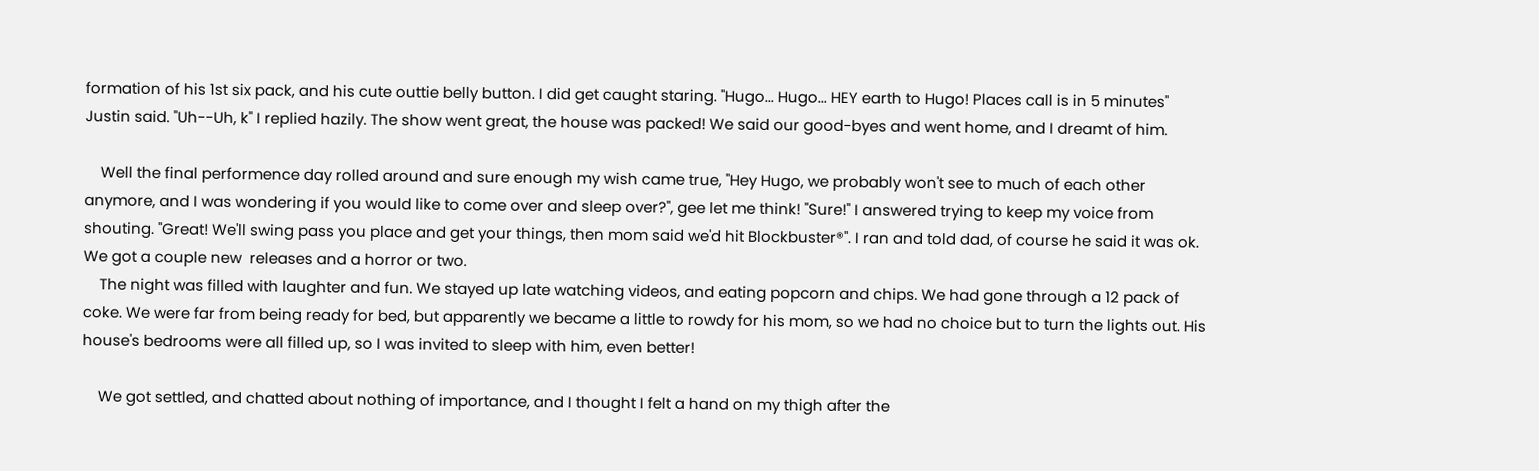formation of his 1st six pack, and his cute outtie belly button. I did get caught staring. "Hugo... Hugo... HEY earth to Hugo! Places call is in 5 minutes" Justin said. "Uh--Uh, k" I replied hazily. The show went great, the house was packed! We said our good-byes and went home, and I dreamt of him.

    Well the final performence day rolled around and sure enough my wish came true, "Hey Hugo, we probably won't see to much of each other anymore, and I was wondering if you would like to come over and sleep over?", gee let me think! "Sure!" I answered trying to keep my voice from shouting. "Great! We'll swing pass you place and get your things, then mom said we'd hit Blockbuster®". I ran and told dad, of course he said it was ok. We got a couple new  releases and a horror or two.
    The night was filled with laughter and fun. We stayed up late watching videos, and eating popcorn and chips. We had gone through a 12 pack of coke. We were far from being ready for bed, but apparently we became a little to rowdy for his mom, so we had no choice but to turn the lights out. His house's bedrooms were all filled up, so I was invited to sleep with him, even better!

    We got settled, and chatted about nothing of importance, and I thought I felt a hand on my thigh after the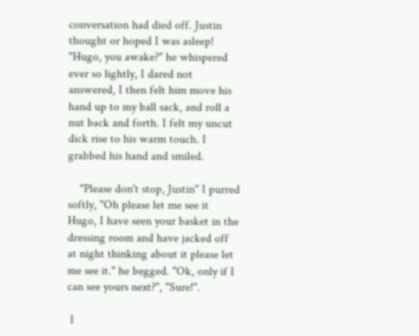conversation had died off. Justin thought or hoped I was asleep! "Hugo, you awake?" he whispered ever so lightly, I dared not answered, I then felt him move his hand up to my ball sack, and roll a nut back and forth. I felt my uncut dick rise to his warm touch. I grabbed his hand and smiled.

    "Please don't stop, Justin" I purred softly, "Oh please let me see it Hugo, I have seen your basket in the dressing room and have jacked off at night thinking about it please let me see it." he begged. "Ok, only if I can see yours next?", "Sure!".

 I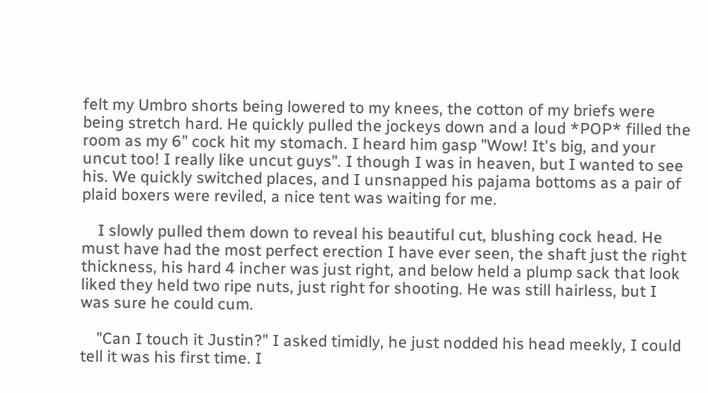felt my Umbro shorts being lowered to my knees, the cotton of my briefs were being stretch hard. He quickly pulled the jockeys down and a loud *POP* filled the room as my 6" cock hit my stomach. I heard him gasp "Wow! It's big, and your uncut too! I really like uncut guys". I though I was in heaven, but I wanted to see his. We quickly switched places, and I unsnapped his pajama bottoms as a pair of plaid boxers were reviled, a nice tent was waiting for me.

    I slowly pulled them down to reveal his beautiful cut, blushing cock head. He must have had the most perfect erection I have ever seen, the shaft just the right thickness, his hard 4 incher was just right, and below held a plump sack that look liked they held two ripe nuts, just right for shooting. He was still hairless, but I was sure he could cum.

    "Can I touch it Justin?" I asked timidly, he just nodded his head meekly, I could tell it was his first time. I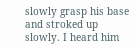slowly grasp his base and stroked up slowly. I heard him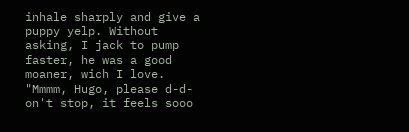inhale sharply and give a puppy yelp. Without asking, I jack to pump faster, he was a good moaner, wich I love. "Mmmm, Hugo, please d-d-on't stop, it feels sooo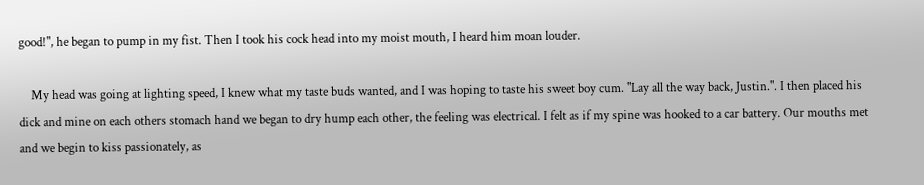good!", he began to pump in my fist. Then I took his cock head into my moist mouth, I heard him moan louder.

    My head was going at lighting speed, I knew what my taste buds wanted, and I was hoping to taste his sweet boy cum. "Lay all the way back, Justin.". I then placed his dick and mine on each others stomach hand we began to dry hump each other, the feeling was electrical. I felt as if my spine was hooked to a car battery. Our mouths met and we begin to kiss passionately, as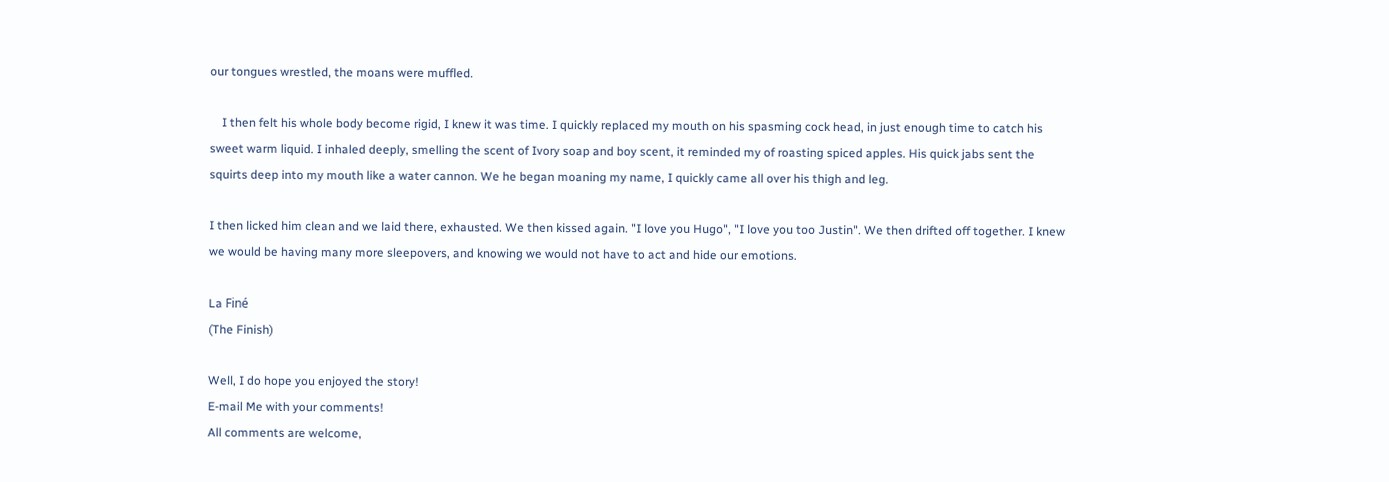our tongues wrestled, the moans were muffled.

    I then felt his whole body become rigid, I knew it was time. I quickly replaced my mouth on his spasming cock head, in just enough time to catch his sweet warm liquid. I inhaled deeply, smelling the scent of Ivory soap and boy scent, it reminded my of roasting spiced apples. His quick jabs sent the squirts deep into my mouth like a water cannon. We he began moaning my name, I quickly came all over his thigh and leg.

I then licked him clean and we laid there, exhausted. We then kissed again. "I love you Hugo", "I love you too Justin". We then drifted off together. I knew we would be having many more sleepovers, and knowing we would not have to act and hide our emotions.

La Finé
(The Finish)

Well, I do hope you enjoyed the story!
E-mail Me with your comments!
All comments are welcome,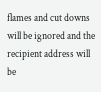flames and cut downs will be ignored and the recipient address will be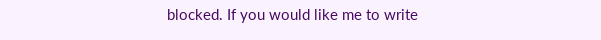blocked. If you would like me to write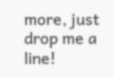more, just drop me a line!